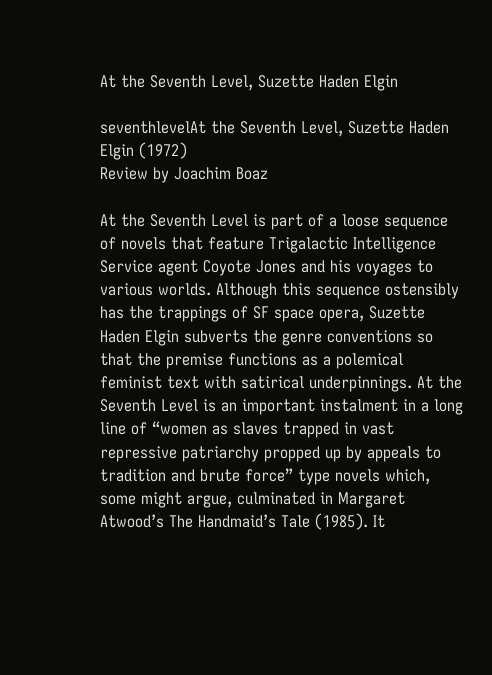At the Seventh Level, Suzette Haden Elgin

seventhlevelAt the Seventh Level, Suzette Haden Elgin (1972)
Review by Joachim Boaz

At the Seventh Level is part of a loose sequence of novels that feature Trigalactic Intelligence Service agent Coyote Jones and his voyages to various worlds. Although this sequence ostensibly has the trappings of SF space opera, Suzette Haden Elgin subverts the genre conventions so that the premise functions as a polemical feminist text with satirical underpinnings. At the Seventh Level is an important instalment in a long line of “women as slaves trapped in vast repressive patriarchy propped up by appeals to tradition and brute force” type novels which, some might argue, culminated in Margaret Atwood’s The Handmaid’s Tale (1985). It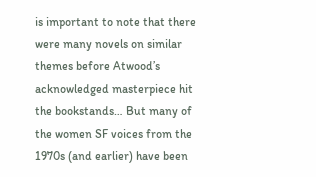is important to note that there were many novels on similar themes before Atwood’s acknowledged masterpiece hit the bookstands… But many of the women SF voices from the 1970s (and earlier) have been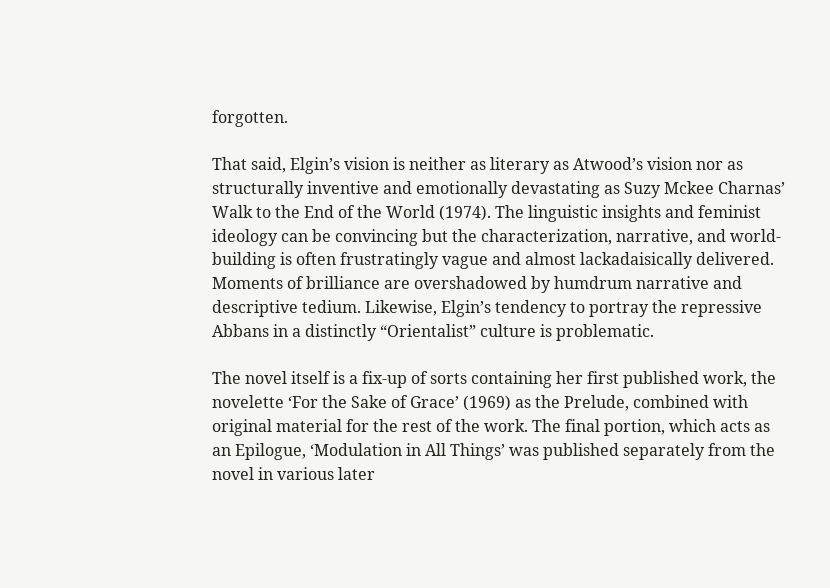forgotten.

That said, Elgin’s vision is neither as literary as Atwood’s vision nor as structurally inventive and emotionally devastating as Suzy Mckee Charnas’ Walk to the End of the World (1974). The linguistic insights and feminist ideology can be convincing but the characterization, narrative, and world-building is often frustratingly vague and almost lackadaisically delivered. Moments of brilliance are overshadowed by humdrum narrative and descriptive tedium. Likewise, Elgin’s tendency to portray the repressive Abbans in a distinctly “Orientalist” culture is problematic.

The novel itself is a fix-up of sorts containing her first published work, the novelette ‘For the Sake of Grace’ (1969) as the Prelude, combined with original material for the rest of the work. The final portion, which acts as an Epilogue, ‘Modulation in All Things’ was published separately from the novel in various later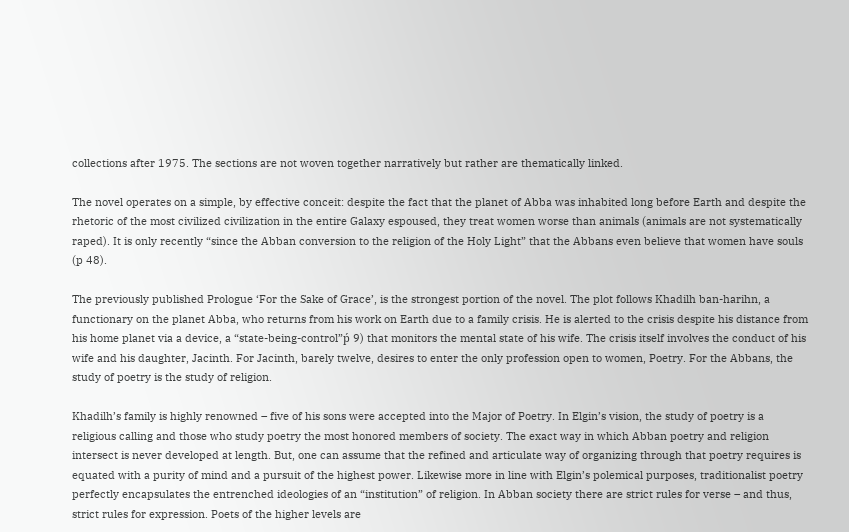collections after 1975. The sections are not woven together narratively but rather are thematically linked.

The novel operates on a simple, by effective conceit: despite the fact that the planet of Abba was inhabited long before Earth and despite the rhetoric of the most civilized civilization in the entire Galaxy espoused, they treat women worse than animals (animals are not systematically raped). It is only recently “since the Abban conversion to the religion of the Holy Light” that the Abbans even believe that women have souls (p 48).

The previously published Prologue ‘For the Sake of Grace’, is the strongest portion of the novel. The plot follows Khadilh ban-harihn, a functionary on the planet Abba, who returns from his work on Earth due to a family crisis. He is alerted to the crisis despite his distance from his home planet via a device, a “state-being-control”ṕ 9) that monitors the mental state of his wife. The crisis itself involves the conduct of his wife and his daughter, Jacinth. For Jacinth, barely twelve, desires to enter the only profession open to women, Poetry. For the Abbans, the study of poetry is the study of religion.

Khadilh’s family is highly renowned – five of his sons were accepted into the Major of Poetry. In Elgin’s vision, the study of poetry is a religious calling and those who study poetry the most honored members of society. The exact way in which Abban poetry and religion intersect is never developed at length. But, one can assume that the refined and articulate way of organizing through that poetry requires is equated with a purity of mind and a pursuit of the highest power. Likewise more in line with Elgin’s polemical purposes, traditionalist poetry perfectly encapsulates the entrenched ideologies of an “institution” of religion. In Abban society there are strict rules for verse – and thus, strict rules for expression. Poets of the higher levels are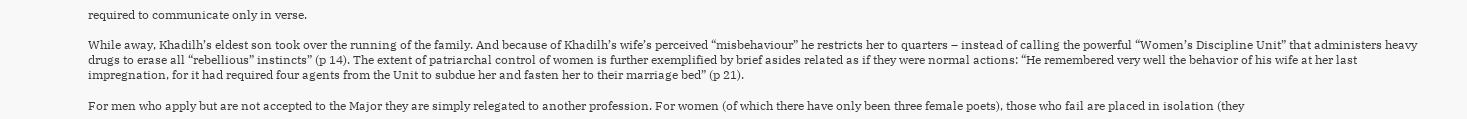required to communicate only in verse.

While away, Khadilh’s eldest son took over the running of the family. And because of Khadilh’s wife’s perceived “misbehaviour” he restricts her to quarters – instead of calling the powerful “Women’s Discipline Unit” that administers heavy drugs to erase all “rebellious” instincts” (p 14). The extent of patriarchal control of women is further exemplified by brief asides related as if they were normal actions: “He remembered very well the behavior of his wife at her last impregnation, for it had required four agents from the Unit to subdue her and fasten her to their marriage bed” (p 21).

For men who apply but are not accepted to the Major they are simply relegated to another profession. For women (of which there have only been three female poets), those who fail are placed in isolation (they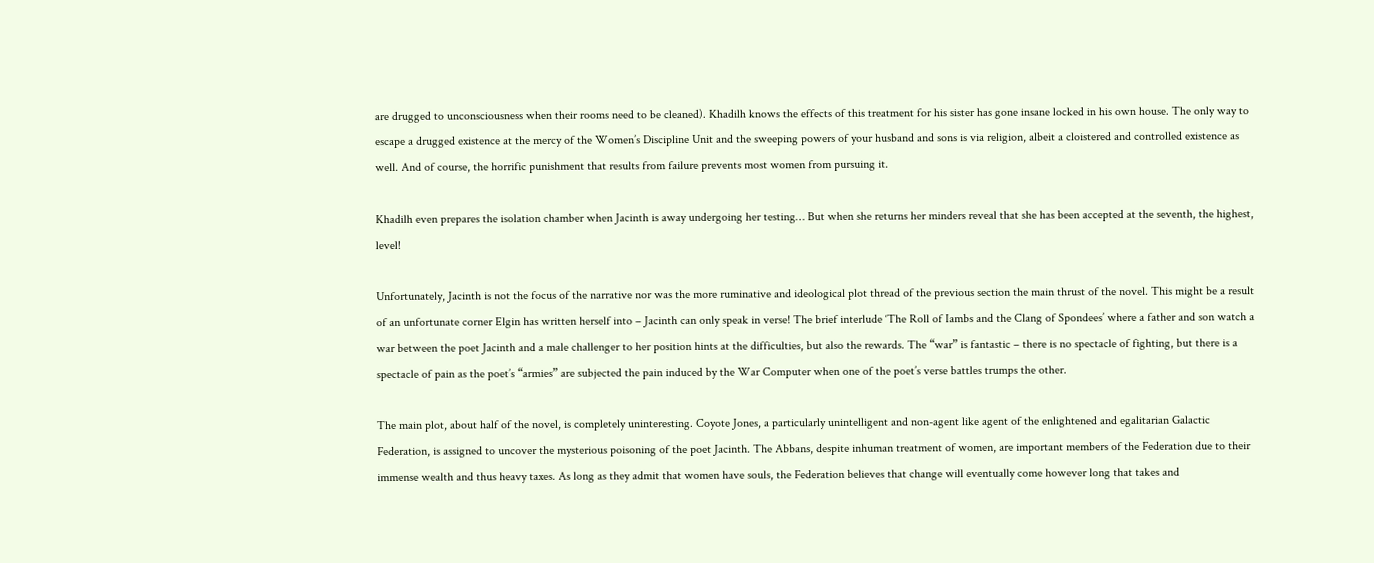are drugged to unconsciousness when their rooms need to be cleaned). Khadilh knows the effects of this treatment for his sister has gone insane locked in his own house. The only way to escape a drugged existence at the mercy of the Women’s Discipline Unit and the sweeping powers of your husband and sons is via religion, albeit a cloistered and controlled existence as well. And of course, the horrific punishment that results from failure prevents most women from pursuing it.

Khadilh even prepares the isolation chamber when Jacinth is away undergoing her testing… But when she returns her minders reveal that she has been accepted at the seventh, the highest, level!

Unfortunately, Jacinth is not the focus of the narrative nor was the more ruminative and ideological plot thread of the previous section the main thrust of the novel. This might be a result of an unfortunate corner Elgin has written herself into – Jacinth can only speak in verse! The brief interlude ‘The Roll of Iambs and the Clang of Spondees’ where a father and son watch a war between the poet Jacinth and a male challenger to her position hints at the difficulties, but also the rewards. The “war” is fantastic – there is no spectacle of fighting, but there is a spectacle of pain as the poet’s “armies” are subjected the pain induced by the War Computer when one of the poet’s verse battles trumps the other.

The main plot, about half of the novel, is completely uninteresting. Coyote Jones, a particularly unintelligent and non-agent like agent of the enlightened and egalitarian Galactic Federation, is assigned to uncover the mysterious poisoning of the poet Jacinth. The Abbans, despite inhuman treatment of women, are important members of the Federation due to their immense wealth and thus heavy taxes. As long as they admit that women have souls, the Federation believes that change will eventually come however long that takes and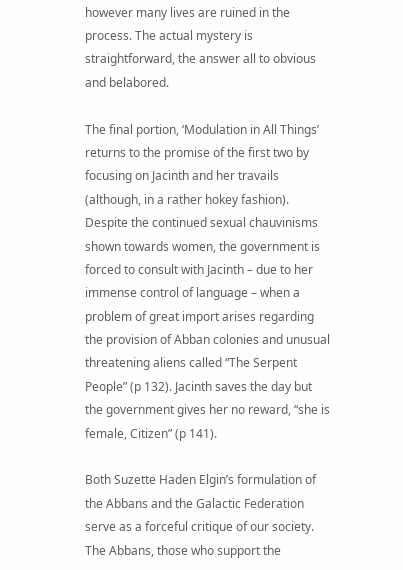however many lives are ruined in the process. The actual mystery is straightforward, the answer all to obvious and belabored.

The final portion, ‘Modulation in All Things’ returns to the promise of the first two by focusing on Jacinth and her travails (although, in a rather hokey fashion). Despite the continued sexual chauvinisms shown towards women, the government is forced to consult with Jacinth – due to her immense control of language – when a problem of great import arises regarding the provision of Abban colonies and unusual threatening aliens called “The Serpent People” (p 132). Jacinth saves the day but the government gives her no reward, “she is female, Citizen” (p 141).

Both Suzette Haden Elgin’s formulation of the Abbans and the Galactic Federation serve as a forceful critique of our society. The Abbans, those who support the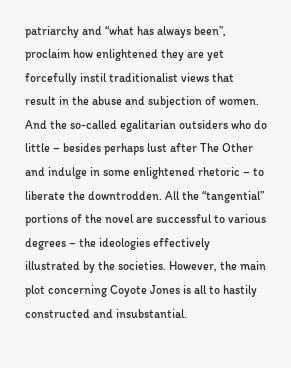patriarchy and “what has always been”, proclaim how enlightened they are yet forcefully instil traditionalist views that result in the abuse and subjection of women. And the so-called egalitarian outsiders who do little – besides perhaps lust after The Other and indulge in some enlightened rhetoric – to liberate the downtrodden. All the “tangential” portions of the novel are successful to various degrees – the ideologies effectively illustrated by the societies. However, the main plot concerning Coyote Jones is all to hastily constructed and insubstantial.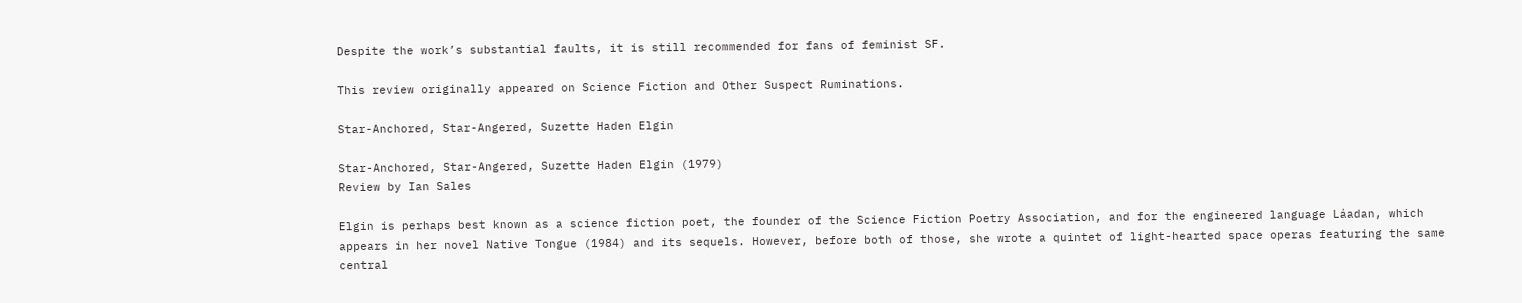Despite the work’s substantial faults, it is still recommended for fans of feminist SF.

This review originally appeared on Science Fiction and Other Suspect Ruminations.

Star-Anchored, Star-Angered, Suzette Haden Elgin

Star-Anchored, Star-Angered, Suzette Haden Elgin (1979)
Review by Ian Sales

Elgin is perhaps best known as a science fiction poet, the founder of the Science Fiction Poetry Association, and for the engineered language Láadan, which appears in her novel Native Tongue (1984) and its sequels. However, before both of those, she wrote a quintet of light-hearted space operas featuring the same central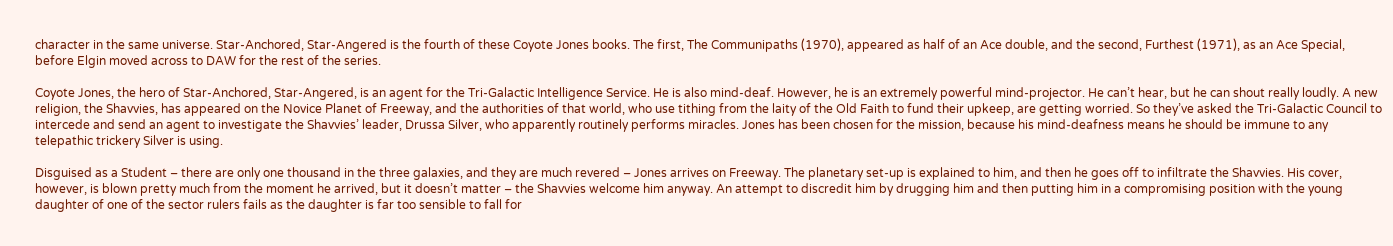character in the same universe. Star-Anchored, Star-Angered is the fourth of these Coyote Jones books. The first, The Communipaths (1970), appeared as half of an Ace double, and the second, Furthest (1971), as an Ace Special, before Elgin moved across to DAW for the rest of the series.

Coyote Jones, the hero of Star-Anchored, Star-Angered, is an agent for the Tri-Galactic Intelligence Service. He is also mind-deaf. However, he is an extremely powerful mind-projector. He can’t hear, but he can shout really loudly. A new religion, the Shavvies, has appeared on the Novice Planet of Freeway, and the authorities of that world, who use tithing from the laity of the Old Faith to fund their upkeep, are getting worried. So they’ve asked the Tri-Galactic Council to intercede and send an agent to investigate the Shavvies’ leader, Drussa Silver, who apparently routinely performs miracles. Jones has been chosen for the mission, because his mind-deafness means he should be immune to any telepathic trickery Silver is using.

Disguised as a Student – there are only one thousand in the three galaxies, and they are much revered – Jones arrives on Freeway. The planetary set-up is explained to him, and then he goes off to infiltrate the Shavvies. His cover, however, is blown pretty much from the moment he arrived, but it doesn’t matter – the Shavvies welcome him anyway. An attempt to discredit him by drugging him and then putting him in a compromising position with the young daughter of one of the sector rulers fails as the daughter is far too sensible to fall for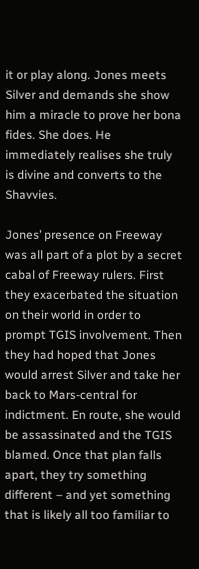it or play along. Jones meets Silver and demands she show him a miracle to prove her bona fides. She does. He immediately realises she truly is divine and converts to the Shavvies.

Jones’ presence on Freeway was all part of a plot by a secret cabal of Freeway rulers. First they exacerbated the situation on their world in order to prompt TGIS involvement. Then they had hoped that Jones would arrest Silver and take her back to Mars-central for indictment. En route, she would be assassinated and the TGIS blamed. Once that plan falls apart, they try something different – and yet something that is likely all too familiar to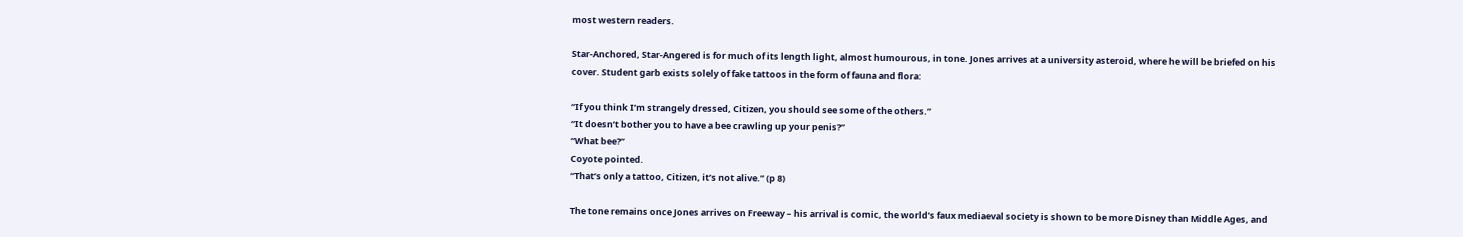most western readers.

Star-Anchored, Star-Angered is for much of its length light, almost humourous, in tone. Jones arrives at a university asteroid, where he will be briefed on his cover. Student garb exists solely of fake tattoos in the form of fauna and flora:

“If you think I’m strangely dressed, Citizen, you should see some of the others.”
“It doesn’t bother you to have a bee crawling up your penis?”
“What bee?”
Coyote pointed.
“That’s only a tattoo, Citizen, it’s not alive.” (p 8)

The tone remains once Jones arrives on Freeway – his arrival is comic, the world’s faux mediaeval society is shown to be more Disney than Middle Ages, and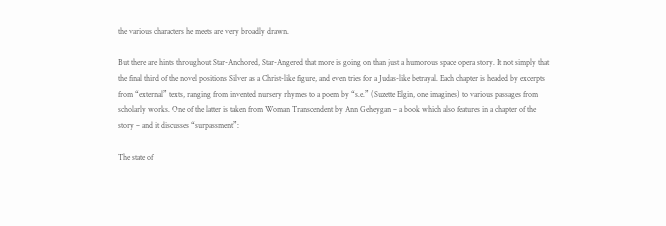the various characters he meets are very broadly drawn.

But there are hints throughout Star-Anchored, Star-Angered that more is going on than just a humorous space opera story. It not simply that the final third of the novel positions Silver as a Christ-like figure, and even tries for a Judas-like betrayal. Each chapter is headed by excerpts from “external” texts, ranging from invented nursery rhymes to a poem by “s.e.” (Suzette Elgin, one imagines) to various passages from scholarly works. One of the latter is taken from Woman Transcendent by Ann Geheygan – a book which also features in a chapter of the story – and it discusses “surpassment”:

The state of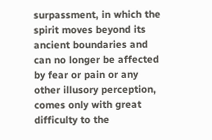surpassment, in which the spirit moves beyond its ancient boundaries and can no longer be affected by fear or pain or any other illusory perception, comes only with great difficulty to the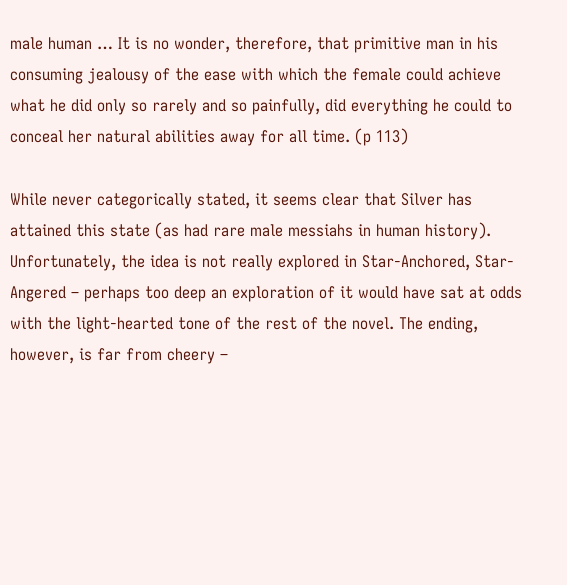male human … It is no wonder, therefore, that primitive man in his consuming jealousy of the ease with which the female could achieve what he did only so rarely and so painfully, did everything he could to conceal her natural abilities away for all time. (p 113)

While never categorically stated, it seems clear that Silver has attained this state (as had rare male messiahs in human history). Unfortunately, the idea is not really explored in Star-Anchored, Star-Angered – perhaps too deep an exploration of it would have sat at odds with the light-hearted tone of the rest of the novel. The ending, however, is far from cheery –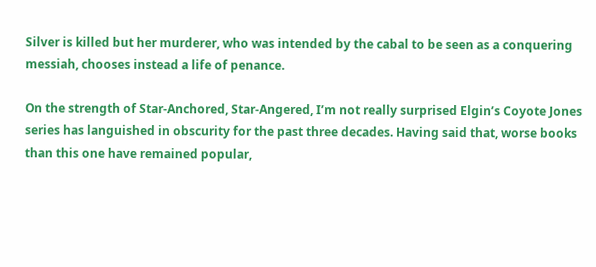Silver is killed but her murderer, who was intended by the cabal to be seen as a conquering messiah, chooses instead a life of penance.

On the strength of Star-Anchored, Star-Angered, I’m not really surprised Elgin’s Coyote Jones series has languished in obscurity for the past three decades. Having said that, worse books than this one have remained popular,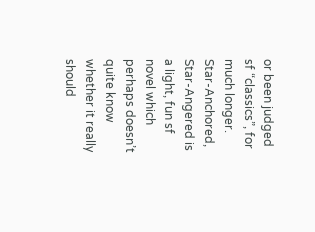or been judged sf “classics”, for much longer. Star-Anchored, Star-Angered is a light, fun sf novel which perhaps doesn’t quite know whether it really should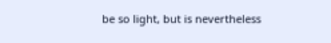be so light, but is nevertheless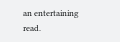an entertaining read.